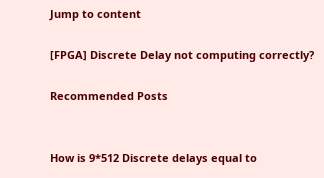Jump to content

[FPGA] Discrete Delay not computing correctly?

Recommended Posts


How is 9*512 Discrete delays equal to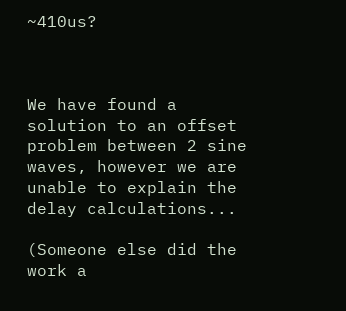~410us?



We have found a solution to an offset problem between 2 sine waves, however we are unable to explain the delay calculations...

(Someone else did the work a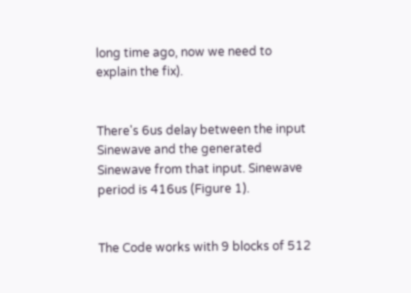long time ago, now we need to explain the fix).


There's 6us delay between the input Sinewave and the generated Sinewave from that input. Sinewave period is 416us (Figure 1).


The Code works with 9 blocks of 512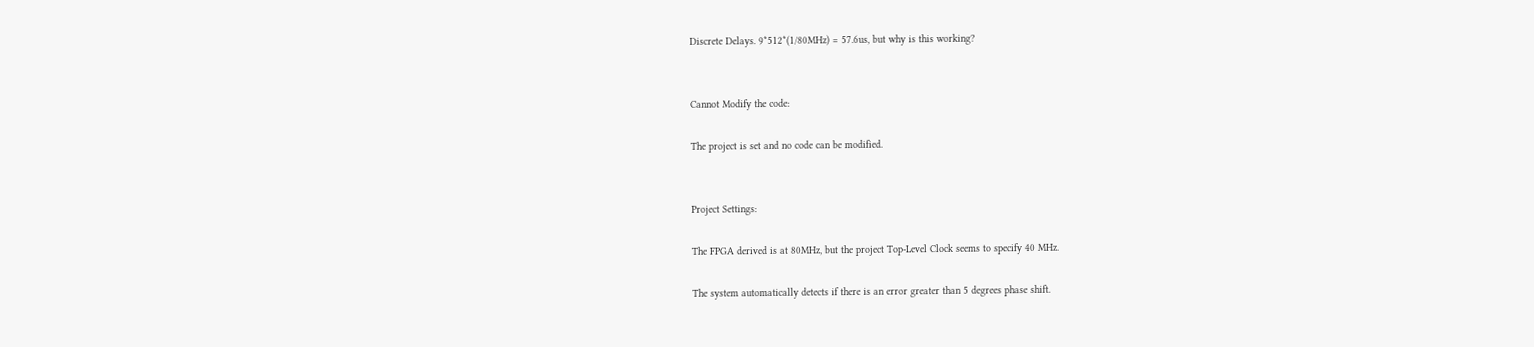Discrete Delays. 9*512*(1/80MHz) = 57.6us, but why is this working?


Cannot Modify the code:

The project is set and no code can be modified.


Project Settings:

The FPGA derived is at 80MHz, but the project Top-Level Clock seems to specify 40 MHz.

The system automatically detects if there is an error greater than 5 degrees phase shift.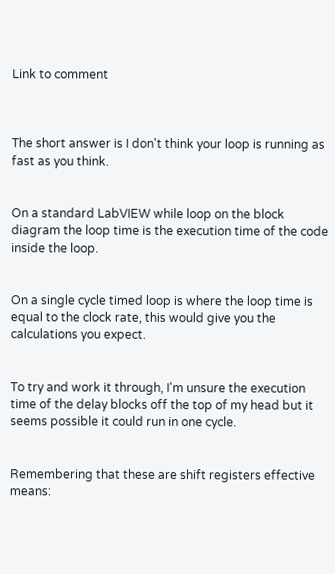Link to comment



The short answer is I don't think your loop is running as fast as you think.


On a standard LabVIEW while loop on the block diagram the loop time is the execution time of the code inside the loop.


On a single cycle timed loop is where the loop time is equal to the clock rate, this would give you the calculations you expect.


To try and work it through, I'm unsure the execution time of the delay blocks off the top of my head but it seems possible it could run in one cycle.


Remembering that these are shift registers effective means: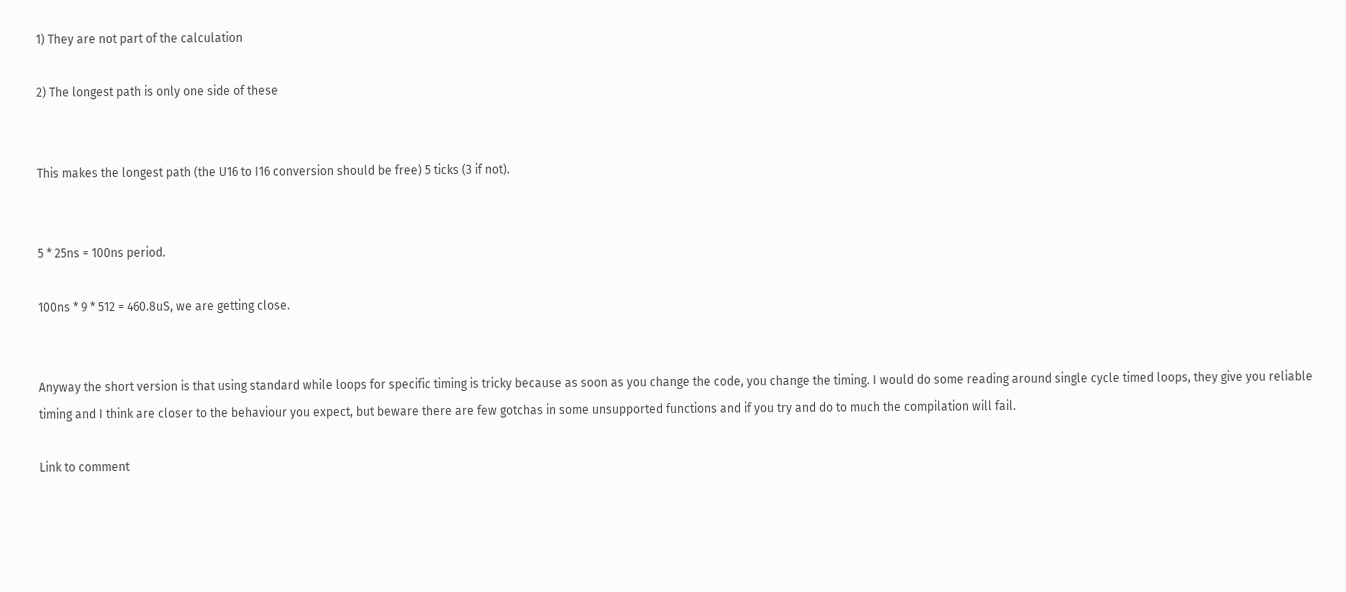1) They are not part of the calculation

2) The longest path is only one side of these


This makes the longest path (the U16 to I16 conversion should be free) 5 ticks (3 if not).


5 * 25ns = 100ns period.

100ns * 9 * 512 = 460.8uS, we are getting close.


Anyway the short version is that using standard while loops for specific timing is tricky because as soon as you change the code, you change the timing. I would do some reading around single cycle timed loops, they give you reliable timing and I think are closer to the behaviour you expect, but beware there are few gotchas in some unsupported functions and if you try and do to much the compilation will fail.

Link to comment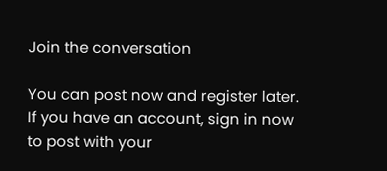Join the conversation

You can post now and register later. If you have an account, sign in now to post with your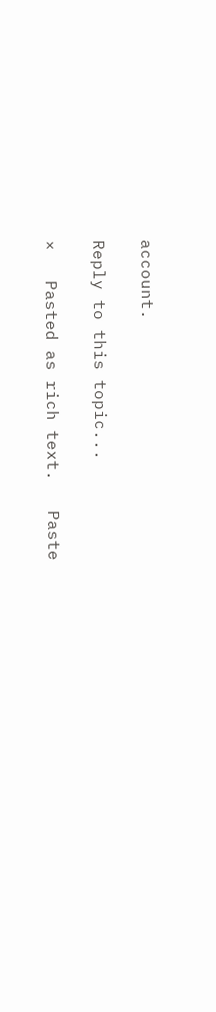account.

Reply to this topic...

×   Pasted as rich text.   Paste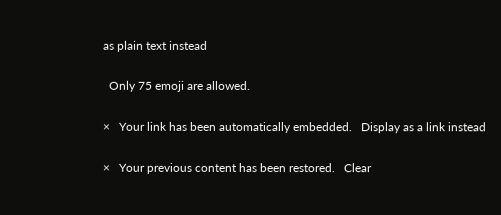as plain text instead

  Only 75 emoji are allowed.

×   Your link has been automatically embedded.   Display as a link instead

×   Your previous content has been restored.   Clear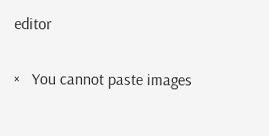editor

×   You cannot paste images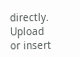directly. Upload or insert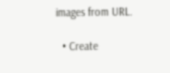images from URL.

  • Create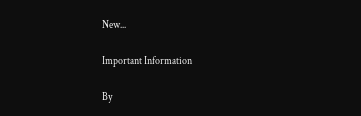New...

Important Information

By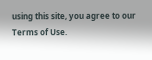using this site, you agree to our Terms of Use.